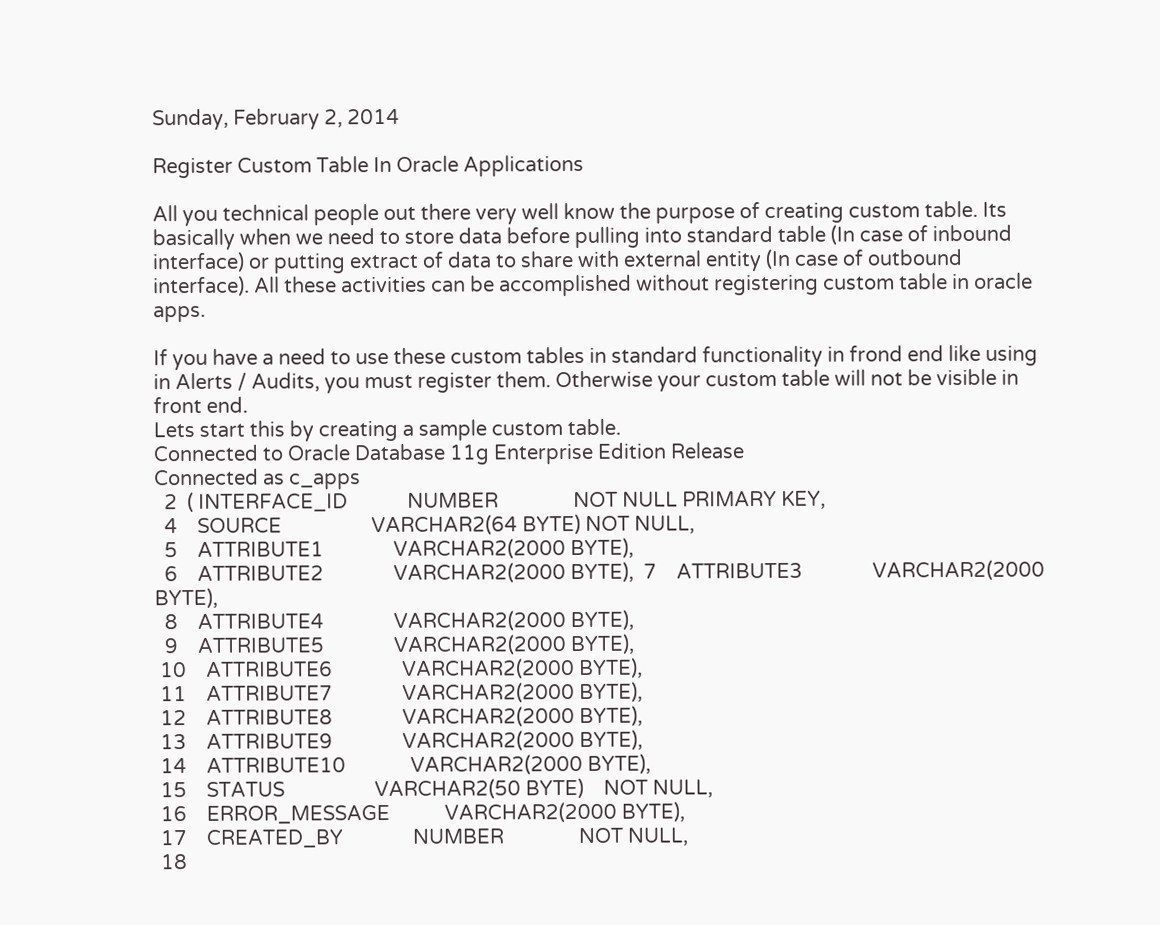Sunday, February 2, 2014

Register Custom Table In Oracle Applications

All you technical people out there very well know the purpose of creating custom table. Its basically when we need to store data before pulling into standard table (In case of inbound interface) or putting extract of data to share with external entity (In case of outbound interface). All these activities can be accomplished without registering custom table in oracle apps.

If you have a need to use these custom tables in standard functionality in frond end like using in Alerts / Audits, you must register them. Otherwise your custom table will not be visible in front end.
Lets start this by creating a sample custom table.
Connected to Oracle Database 11g Enterprise Edition Release
Connected as c_apps
  2  ( INTERFACE_ID            NUMBER               NOT NULL PRIMARY KEY,
  4    SOURCE                  VARCHAR2(64 BYTE) NOT NULL,
  5    ATTRIBUTE1              VARCHAR2(2000 BYTE),
  6    ATTRIBUTE2              VARCHAR2(2000 BYTE),  7    ATTRIBUTE3              VARCHAR2(2000 BYTE),
  8    ATTRIBUTE4              VARCHAR2(2000 BYTE),
  9    ATTRIBUTE5              VARCHAR2(2000 BYTE),
 10    ATTRIBUTE6              VARCHAR2(2000 BYTE),
 11    ATTRIBUTE7              VARCHAR2(2000 BYTE),
 12    ATTRIBUTE8              VARCHAR2(2000 BYTE),
 13    ATTRIBUTE9              VARCHAR2(2000 BYTE),
 14    ATTRIBUTE10             VARCHAR2(2000 BYTE),
 15    STATUS                  VARCHAR2(50 BYTE)    NOT NULL,
 16    ERROR_MESSAGE           VARCHAR2(2000 BYTE),
 17    CREATED_BY              NUMBER               NOT NULL,
 18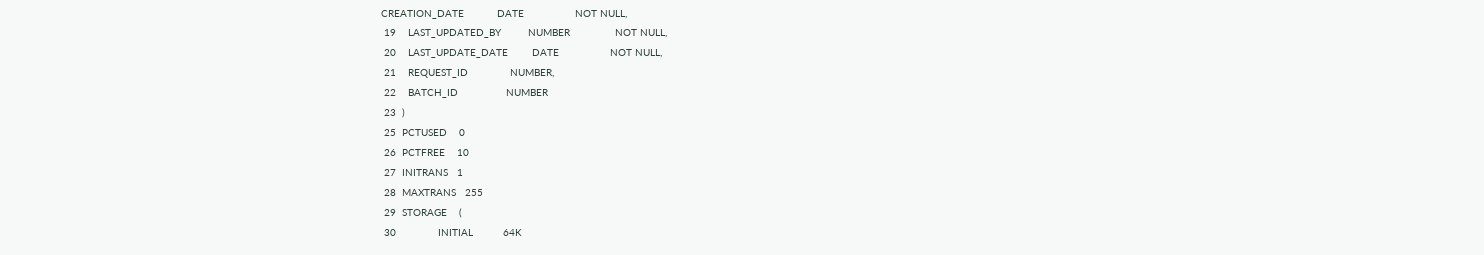CREATION_DATE           DATE                 NOT NULL,
 19    LAST_UPDATED_BY         NUMBER               NOT NULL,
 20    LAST_UPDATE_DATE        DATE                 NOT NULL,
 21    REQUEST_ID              NUMBER,
 22    BATCH_ID                NUMBER
 23  )
 25  PCTUSED    0
 26  PCTFREE    10
 27  INITRANS   1
 28  MAXTRANS   255
 29  STORAGE    (
 30              INITIAL          64K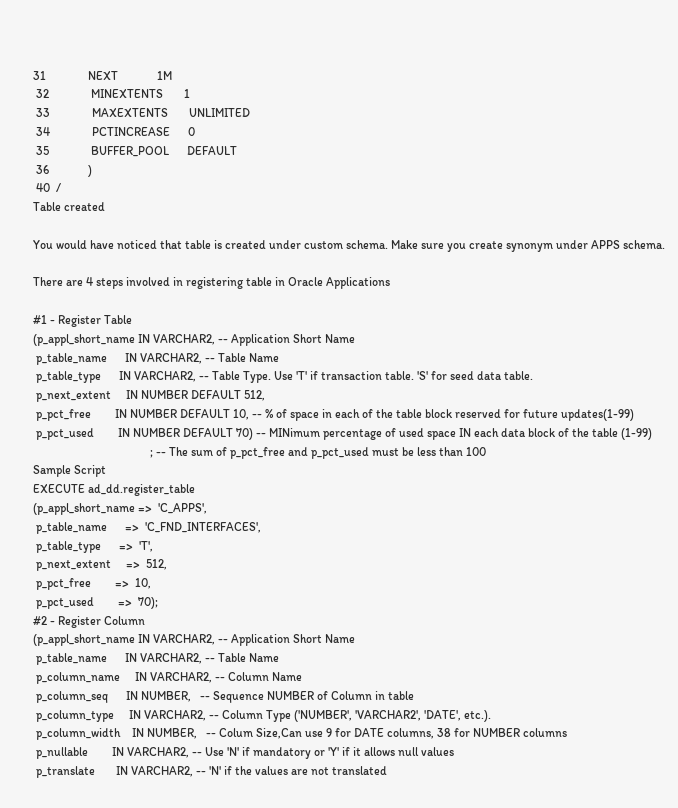31              NEXT             1M
 32              MINEXTENTS       1
 33              MAXEXTENTS       UNLIMITED
 34              PCTINCREASE      0
 35              BUFFER_POOL      DEFAULT
 36             )
 40  /
Table created

You would have noticed that table is created under custom schema. Make sure you create synonym under APPS schema.

There are 4 steps involved in registering table in Oracle Applications

#1 - Register Table
(p_appl_short_name IN VARCHAR2, -- Application Short Name
 p_table_name      IN VARCHAR2, -- Table Name
 p_table_type      IN VARCHAR2, -- Table Type. Use 'T' if transaction table. 'S' for seed data table.
 p_next_extent     IN NUMBER DEFAULT 512,
 p_pct_free        IN NUMBER DEFAULT 10, -- % of space in each of the table block reserved for future updates(1-99)
 p_pct_used        IN NUMBER DEFAULT 70) -- MINimum percentage of used space IN each data block of the table (1-99)
                                       ; -- The sum of p_pct_free and p_pct_used must be less than 100
Sample Script
EXECUTE ad_dd.register_table
(p_appl_short_name =>  'C_APPS',
 p_table_name      =>  'C_FND_INTERFACES',
 p_table_type      =>  'T',
 p_next_extent     =>  512,
 p_pct_free        =>  10,
 p_pct_used        =>  70);
#2 - Register Column
(p_appl_short_name IN VARCHAR2, -- Application Short Name
 p_table_name      IN VARCHAR2, -- Table Name
 p_column_name     IN VARCHAR2, -- Column Name
 p_column_seq      IN NUMBER,   -- Sequence NUMBER of Column in table
 p_column_type     IN VARCHAR2, -- Column Type ('NUMBER', 'VARCHAR2', 'DATE', etc.).
 p_column_width    IN NUMBER,   -- Colum Size,Can use 9 for DATE columns, 38 for NUMBER columns
 p_nullable        IN VARCHAR2, -- Use 'N' if mandatory or 'Y' if it allows null values
 p_translate       IN VARCHAR2, -- 'N' if the values are not translated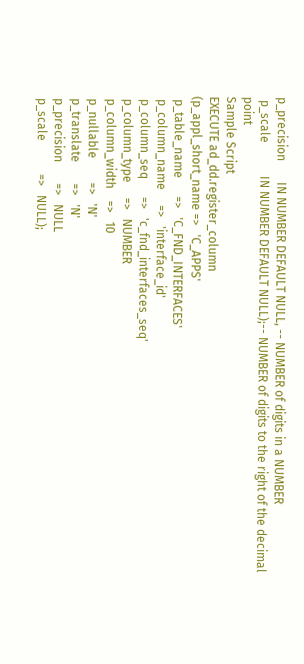p_precision       IN NUMBER DEFAULT NULL, -- NUMBER of digits in a NUMBER
 p_scale           IN NUMBER DEFAULT NULL);-- NUMBER of digits to the right of the decimal point
Sample Script
EXECUTE ad_dd.register_column
(p_appl_short_name =>   'C_APPS'
 p_table_name      =>   'C_FND_INTERFACES'
 p_column_name     =>   'interface_id'
 p_column_seq      =>   'c_fnd_interfaces_seq'
 p_column_type     =>   NUMBER
 p_column_width    =>   10
 p_nullable        =>   'N'
 p_translate       =>   'N'
 p_precision       =>   NULL
 p_scale           =>   NULL);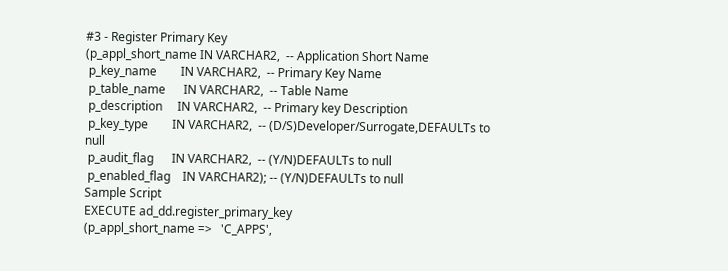#3 - Register Primary Key
(p_appl_short_name IN VARCHAR2,  -- Application Short Name
 p_key_name        IN VARCHAR2,  -- Primary Key Name
 p_table_name      IN VARCHAR2,  -- Table Name
 p_description     IN VARCHAR2,  -- Primary key Description
 p_key_type        IN VARCHAR2,  -- (D/S)Developer/Surrogate,DEFAULTs to null
 p_audit_flag      IN VARCHAR2,  -- (Y/N)DEFAULTs to null
 p_enabled_flag    IN VARCHAR2); -- (Y/N)DEFAULTs to null
Sample Script
EXECUTE ad_dd.register_primary_key
(p_appl_short_name =>   'C_APPS',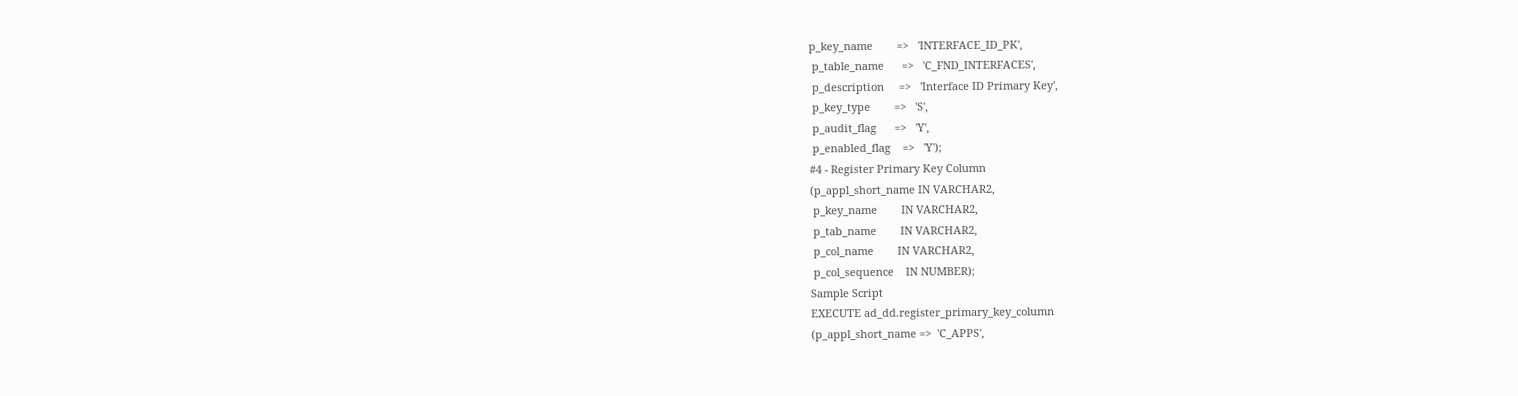p_key_name        =>   'INTERFACE_ID_PK',
 p_table_name      =>   'C_FND_INTERFACES',
 p_description     =>   'Interface ID Primary Key',
 p_key_type        =>   'S',
 p_audit_flag      =>   'Y',
 p_enabled_flag    =>   'Y');
#4 - Register Primary Key Column
(p_appl_short_name IN VARCHAR2,
 p_key_name        IN VARCHAR2,
 p_tab_name        IN VARCHAR2,
 p_col_name        IN VARCHAR2,
 p_col_sequence    IN NUMBER);
Sample Script
EXECUTE ad_dd.register_primary_key_column
(p_appl_short_name =>  'C_APPS',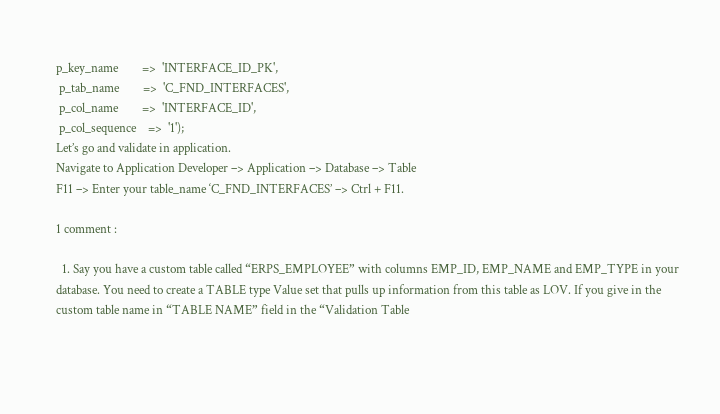p_key_name        =>  'INTERFACE_ID_PK',
 p_tab_name        =>  'C_FND_INTERFACES',
 p_col_name        =>  'INTERFACE_ID',
 p_col_sequence    =>  '1');
Let’s go and validate in application.
Navigate to Application Developer –> Application –> Database –> Table
F11 –> Enter your table_name ‘C_FND_INTERFACES’ –> Ctrl + F11.

1 comment :

  1. Say you have a custom table called “ERPS_EMPLOYEE” with columns EMP_ID, EMP_NAME and EMP_TYPE in your database. You need to create a TABLE type Value set that pulls up information from this table as LOV. If you give in the custom table name in “TABLE NAME” field in the “Validation Table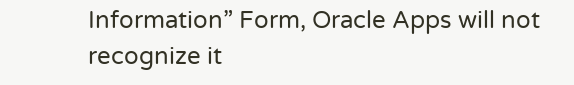Information” Form, Oracle Apps will not recognize it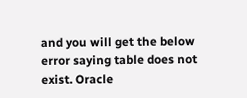and you will get the below error saying table does not exist. Oracle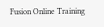Fusion Online Training